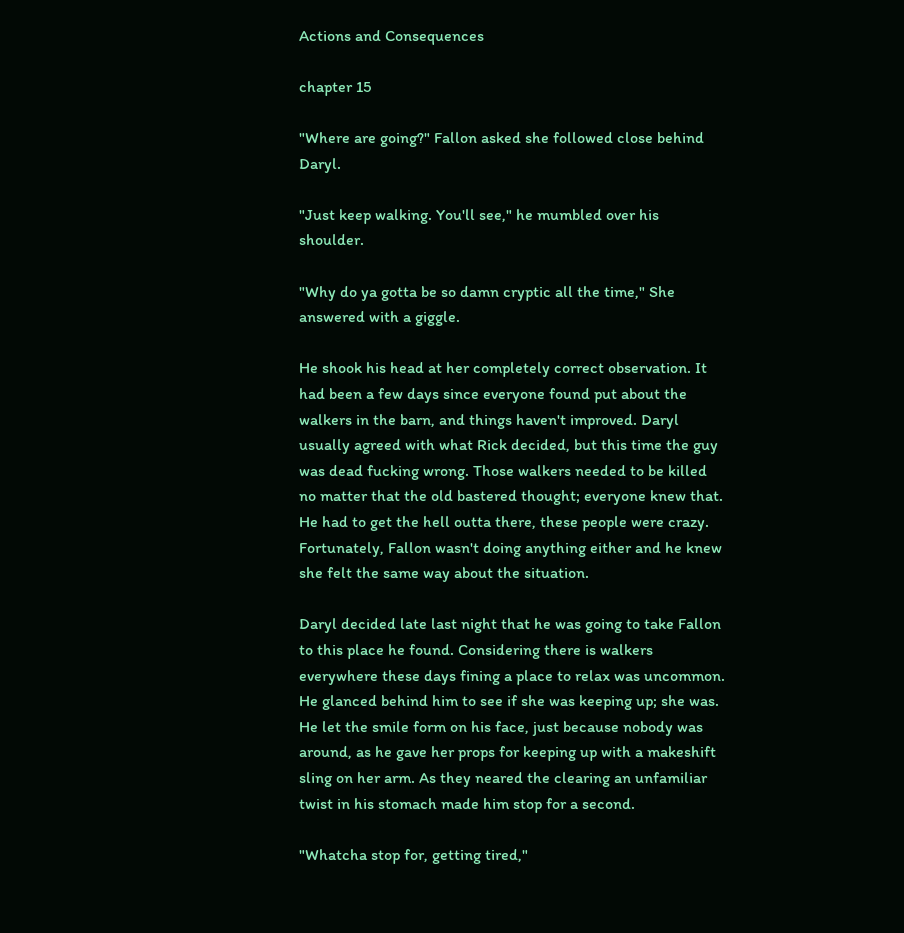Actions and Consequences

chapter 15

"Where are going?" Fallon asked she followed close behind Daryl.

"Just keep walking. You'll see," he mumbled over his shoulder.

"Why do ya gotta be so damn cryptic all the time," She answered with a giggle.

He shook his head at her completely correct observation. It had been a few days since everyone found put about the walkers in the barn, and things haven't improved. Daryl usually agreed with what Rick decided, but this time the guy was dead fucking wrong. Those walkers needed to be killed no matter that the old bastered thought; everyone knew that. He had to get the hell outta there, these people were crazy. Fortunately, Fallon wasn't doing anything either and he knew she felt the same way about the situation.

Daryl decided late last night that he was going to take Fallon to this place he found. Considering there is walkers everywhere these days fining a place to relax was uncommon. He glanced behind him to see if she was keeping up; she was. He let the smile form on his face, just because nobody was around, as he gave her props for keeping up with a makeshift sling on her arm. As they neared the clearing an unfamiliar twist in his stomach made him stop for a second.

"Whatcha stop for, getting tired,"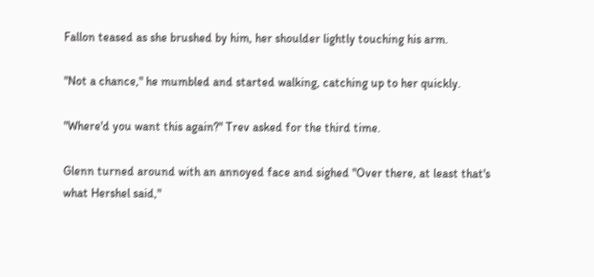Fallon teased as she brushed by him, her shoulder lightly touching his arm.

"Not a chance," he mumbled and started walking, catching up to her quickly.

"Where'd you want this again?" Trev asked for the third time.

Glenn turned around with an annoyed face and sighed "Over there, at least that's what Hershel said,"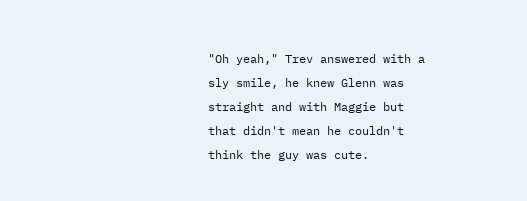"Oh yeah," Trev answered with a sly smile, he knew Glenn was straight and with Maggie but that didn't mean he couldn't think the guy was cute.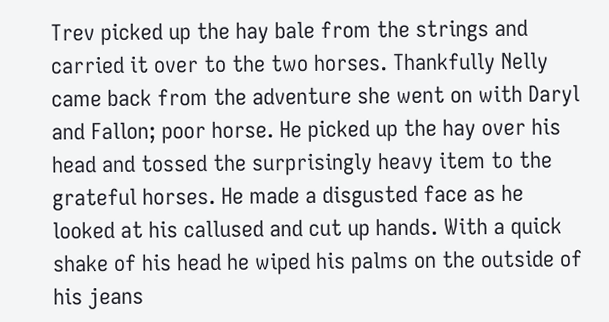Trev picked up the hay bale from the strings and carried it over to the two horses. Thankfully Nelly came back from the adventure she went on with Daryl and Fallon; poor horse. He picked up the hay over his head and tossed the surprisingly heavy item to the grateful horses. He made a disgusted face as he looked at his callused and cut up hands. With a quick shake of his head he wiped his palms on the outside of his jeans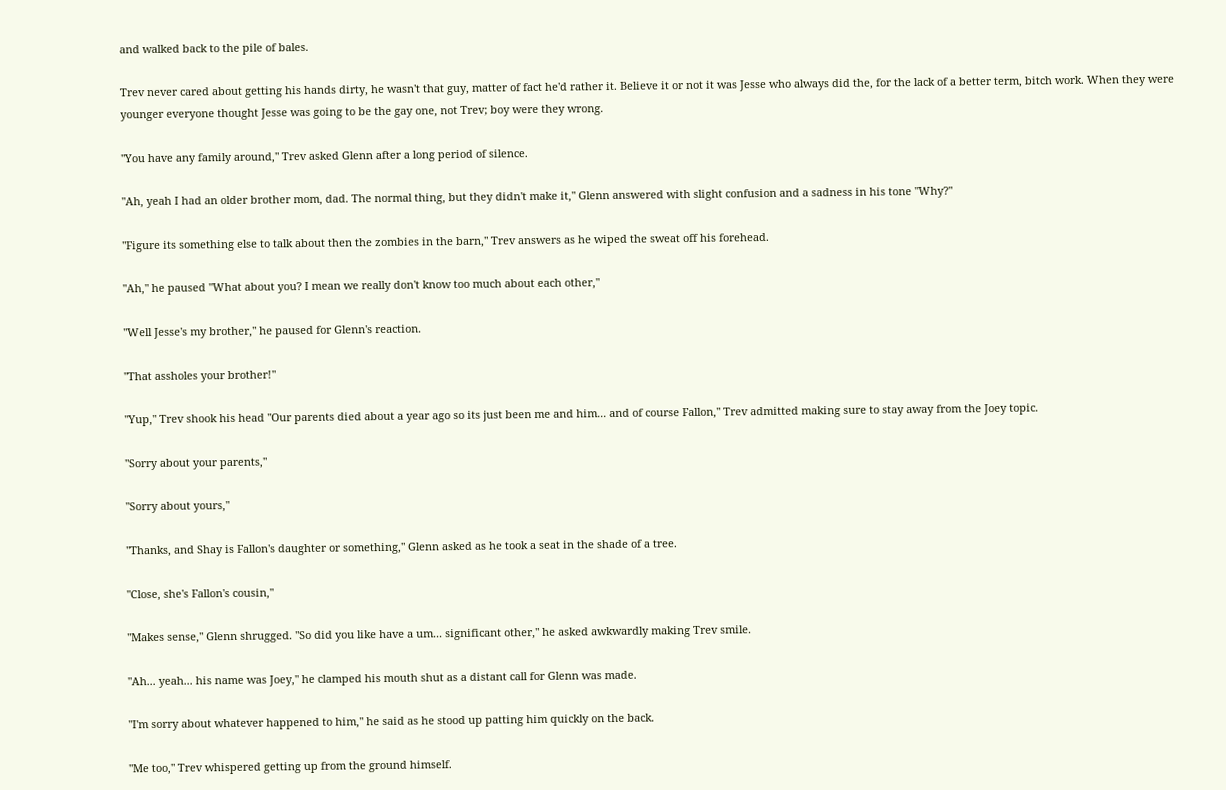and walked back to the pile of bales.

Trev never cared about getting his hands dirty, he wasn't that guy, matter of fact he'd rather it. Believe it or not it was Jesse who always did the, for the lack of a better term, bitch work. When they were younger everyone thought Jesse was going to be the gay one, not Trev; boy were they wrong.

"You have any family around," Trev asked Glenn after a long period of silence.

"Ah, yeah I had an older brother mom, dad. The normal thing, but they didn't make it," Glenn answered with slight confusion and a sadness in his tone "Why?"

"Figure its something else to talk about then the zombies in the barn," Trev answers as he wiped the sweat off his forehead.

"Ah," he paused "What about you? I mean we really don't know too much about each other,"

"Well Jesse's my brother," he paused for Glenn's reaction.

"That assholes your brother!"

"Yup," Trev shook his head "Our parents died about a year ago so its just been me and him... and of course Fallon," Trev admitted making sure to stay away from the Joey topic.

"Sorry about your parents,"

"Sorry about yours,"

"Thanks, and Shay is Fallon's daughter or something," Glenn asked as he took a seat in the shade of a tree.

"Close, she's Fallon's cousin,"

"Makes sense," Glenn shrugged. "So did you like have a um... significant other," he asked awkwardly making Trev smile.

"Ah... yeah... his name was Joey," he clamped his mouth shut as a distant call for Glenn was made.

"I'm sorry about whatever happened to him," he said as he stood up patting him quickly on the back.

"Me too," Trev whispered getting up from the ground himself.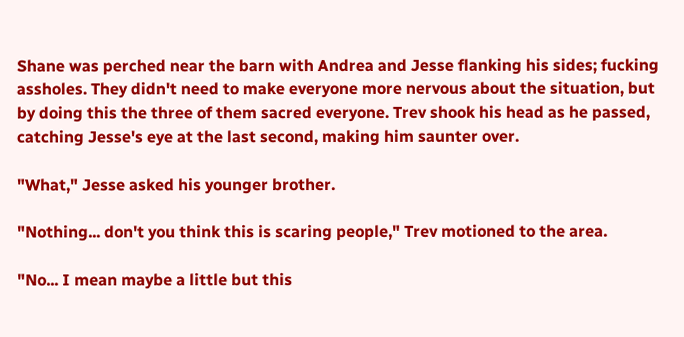Shane was perched near the barn with Andrea and Jesse flanking his sides; fucking assholes. They didn't need to make everyone more nervous about the situation, but by doing this the three of them sacred everyone. Trev shook his head as he passed, catching Jesse's eye at the last second, making him saunter over.

"What," Jesse asked his younger brother.

"Nothing... don't you think this is scaring people," Trev motioned to the area.

"No... I mean maybe a little but this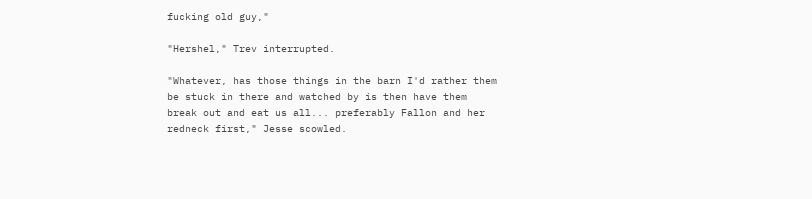fucking old guy,"

"Hershel," Trev interrupted.

"Whatever, has those things in the barn I'd rather them be stuck in there and watched by is then have them break out and eat us all... preferably Fallon and her redneck first," Jesse scowled.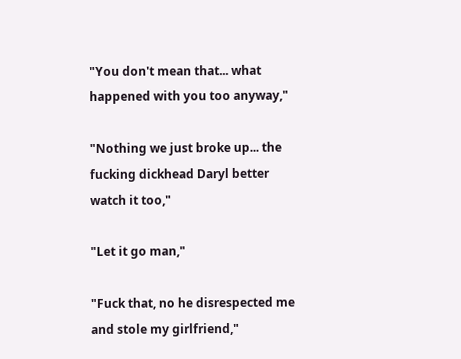"You don't mean that... what happened with you too anyway,"

"Nothing we just broke up... the fucking dickhead Daryl better watch it too,"

"Let it go man,"

"Fuck that, no he disrespected me and stole my girlfriend,"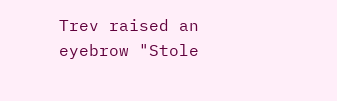Trev raised an eyebrow "Stole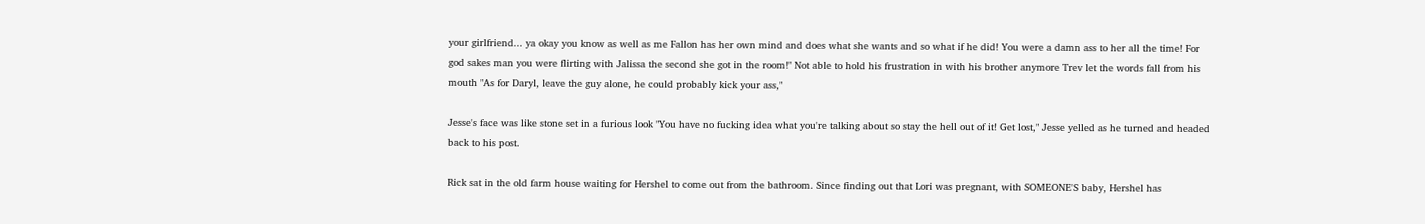your girlfriend... ya okay you know as well as me Fallon has her own mind and does what she wants and so what if he did! You were a damn ass to her all the time! For god sakes man you were flirting with Jalissa the second she got in the room!" Not able to hold his frustration in with his brother anymore Trev let the words fall from his mouth "As for Daryl, leave the guy alone, he could probably kick your ass,"

Jesse's face was like stone set in a furious look "You have no fucking idea what you're talking about so stay the hell out of it! Get lost," Jesse yelled as he turned and headed back to his post.

Rick sat in the old farm house waiting for Hershel to come out from the bathroom. Since finding out that Lori was pregnant, with SOMEONE'S baby, Hershel has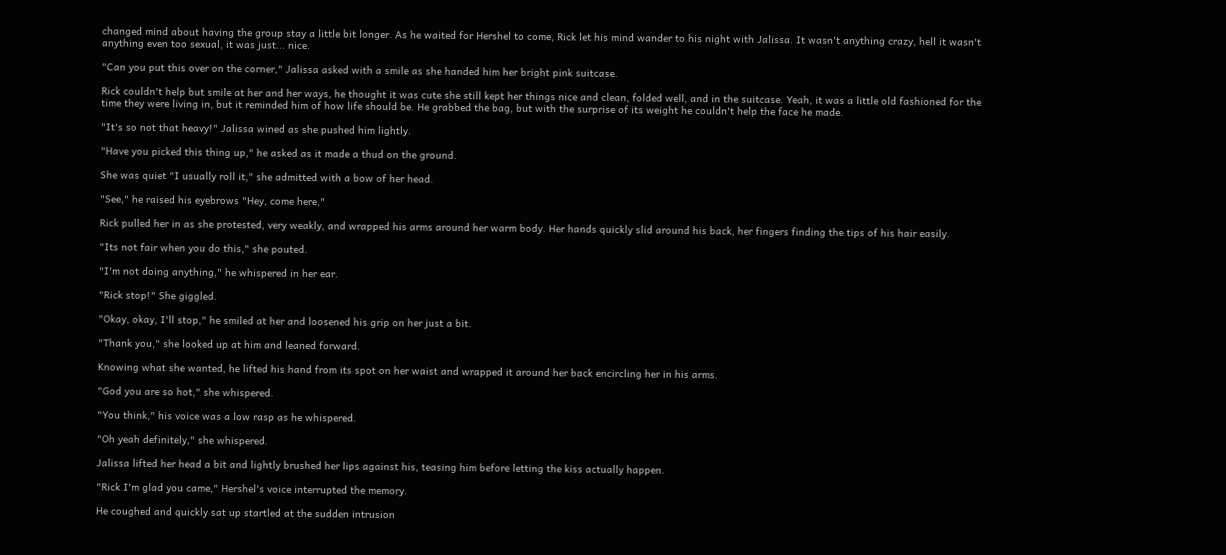changed mind about having the group stay a little bit longer. As he waited for Hershel to come, Rick let his mind wander to his night with Jalissa. It wasn't anything crazy, hell it wasn't anything even too sexual, it was just... nice.

"Can you put this over on the corner," Jalissa asked with a smile as she handed him her bright pink suitcase.

Rick couldn't help but smile at her and her ways, he thought it was cute she still kept her things nice and clean, folded well, and in the suitcase. Yeah, it was a little old fashioned for the time they were living in, but it reminded him of how life should be. He grabbed the bag, but with the surprise of its weight he couldn't help the face he made.

"It's so not that heavy!" Jalissa wined as she pushed him lightly.

"Have you picked this thing up," he asked as it made a thud on the ground.

She was quiet "I usually roll it," she admitted with a bow of her head.

"See," he raised his eyebrows "Hey, come here,"

Rick pulled her in as she protested, very weakly, and wrapped his arms around her warm body. Her hands quickly slid around his back, her fingers finding the tips of his hair easily.

"Its not fair when you do this," she pouted.

"I'm not doing anything," he whispered in her ear.

"Rick stop!" She giggled.

"Okay, okay, I'll stop," he smiled at her and loosened his grip on her just a bit.

"Thank you," she looked up at him and leaned forward.

Knowing what she wanted, he lifted his hand from its spot on her waist and wrapped it around her back encircling her in his arms.

"God you are so hot," she whispered.

"You think," his voice was a low rasp as he whispered.

"Oh yeah definitely," she whispered.

Jalissa lifted her head a bit and lightly brushed her lips against his, teasing him before letting the kiss actually happen.

"Rick I'm glad you came," Hershel's voice interrupted the memory.

He coughed and quickly sat up startled at the sudden intrusion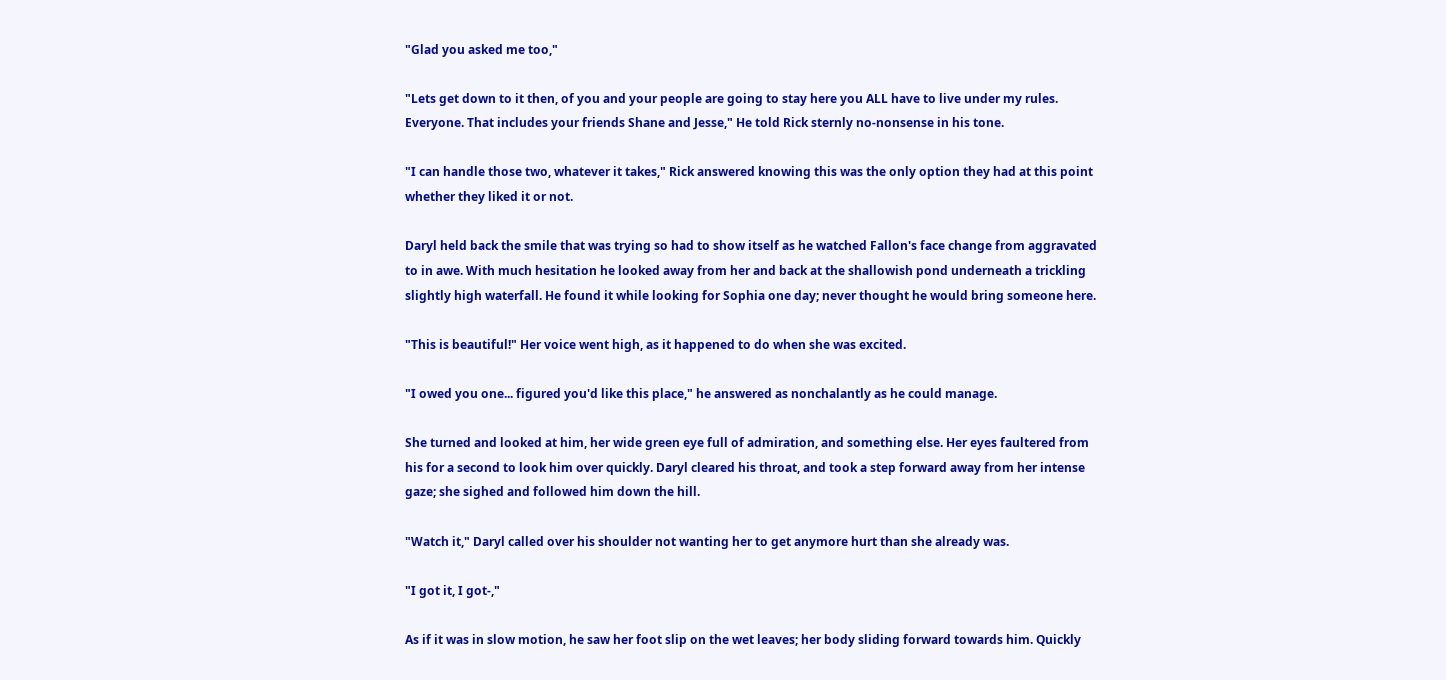"Glad you asked me too,"

"Lets get down to it then, of you and your people are going to stay here you ALL have to live under my rules. Everyone. That includes your friends Shane and Jesse," He told Rick sternly no-nonsense in his tone.

"I can handle those two, whatever it takes," Rick answered knowing this was the only option they had at this point whether they liked it or not.

Daryl held back the smile that was trying so had to show itself as he watched Fallon's face change from aggravated to in awe. With much hesitation he looked away from her and back at the shallowish pond underneath a trickling slightly high waterfall. He found it while looking for Sophia one day; never thought he would bring someone here.

"This is beautiful!" Her voice went high, as it happened to do when she was excited.

"I owed you one... figured you'd like this place," he answered as nonchalantly as he could manage.

She turned and looked at him, her wide green eye full of admiration, and something else. Her eyes faultered from his for a second to look him over quickly. Daryl cleared his throat, and took a step forward away from her intense gaze; she sighed and followed him down the hill.

"Watch it," Daryl called over his shoulder not wanting her to get anymore hurt than she already was.

"I got it, I got-,"

As if it was in slow motion, he saw her foot slip on the wet leaves; her body sliding forward towards him. Quickly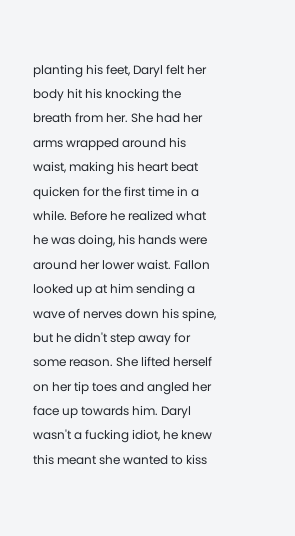planting his feet, Daryl felt her body hit his knocking the breath from her. She had her arms wrapped around his waist, making his heart beat quicken for the first time in a while. Before he realized what he was doing, his hands were around her lower waist. Fallon looked up at him sending a wave of nerves down his spine, but he didn't step away for some reason. She lifted herself on her tip toes and angled her face up towards him. Daryl wasn't a fucking idiot, he knew this meant she wanted to kiss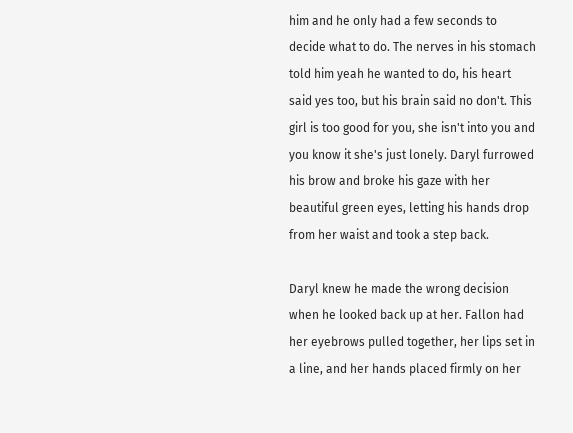him and he only had a few seconds to decide what to do. The nerves in his stomach told him yeah he wanted to do, his heart said yes too, but his brain said no don't. This girl is too good for you, she isn't into you and you know it she's just lonely. Daryl furrowed his brow and broke his gaze with her beautiful green eyes, letting his hands drop from her waist and took a step back.

Daryl knew he made the wrong decision when he looked back up at her. Fallon had her eyebrows pulled together, her lips set in a line, and her hands placed firmly on her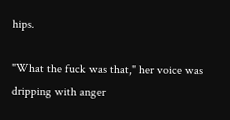hips.

"What the fuck was that," her voice was dripping with anger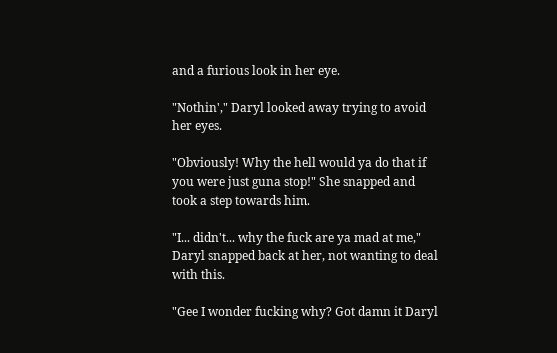and a furious look in her eye.

"Nothin'," Daryl looked away trying to avoid her eyes.

"Obviously! Why the hell would ya do that if you were just guna stop!" She snapped and took a step towards him.

"I... didn't... why the fuck are ya mad at me," Daryl snapped back at her, not wanting to deal with this.

"Gee I wonder fucking why? Got damn it Daryl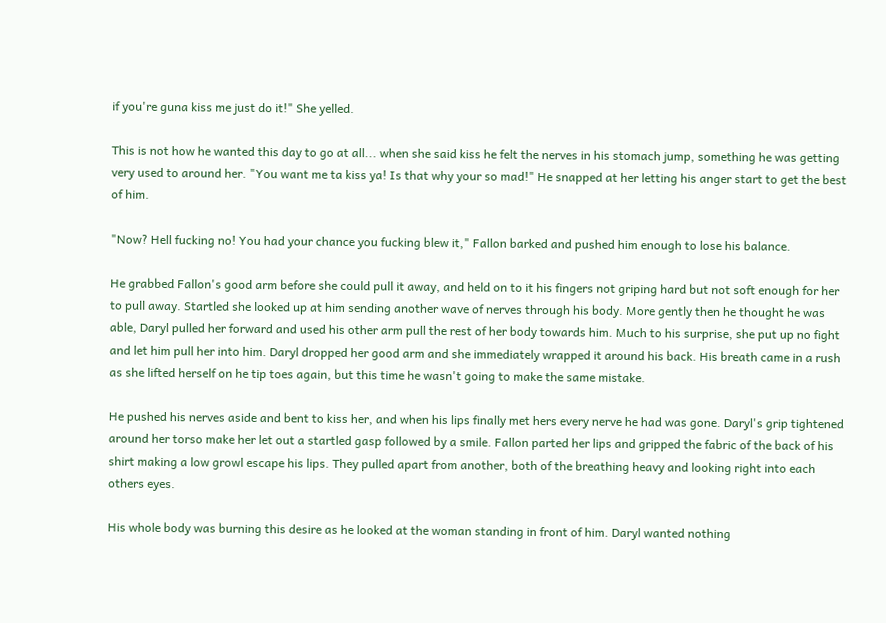if you're guna kiss me just do it!" She yelled.

This is not how he wanted this day to go at all... when she said kiss he felt the nerves in his stomach jump, something he was getting very used to around her. "You want me ta kiss ya! Is that why your so mad!" He snapped at her letting his anger start to get the best of him.

"Now? Hell fucking no! You had your chance you fucking blew it," Fallon barked and pushed him enough to lose his balance.

He grabbed Fallon's good arm before she could pull it away, and held on to it his fingers not griping hard but not soft enough for her to pull away. Startled she looked up at him sending another wave of nerves through his body. More gently then he thought he was able, Daryl pulled her forward and used his other arm pull the rest of her body towards him. Much to his surprise, she put up no fight and let him pull her into him. Daryl dropped her good arm and she immediately wrapped it around his back. His breath came in a rush as she lifted herself on he tip toes again, but this time he wasn't going to make the same mistake.

He pushed his nerves aside and bent to kiss her, and when his lips finally met hers every nerve he had was gone. Daryl's grip tightened around her torso make her let out a startled gasp followed by a smile. Fallon parted her lips and gripped the fabric of the back of his shirt making a low growl escape his lips. They pulled apart from another, both of the breathing heavy and looking right into each others eyes.

His whole body was burning this desire as he looked at the woman standing in front of him. Daryl wanted nothing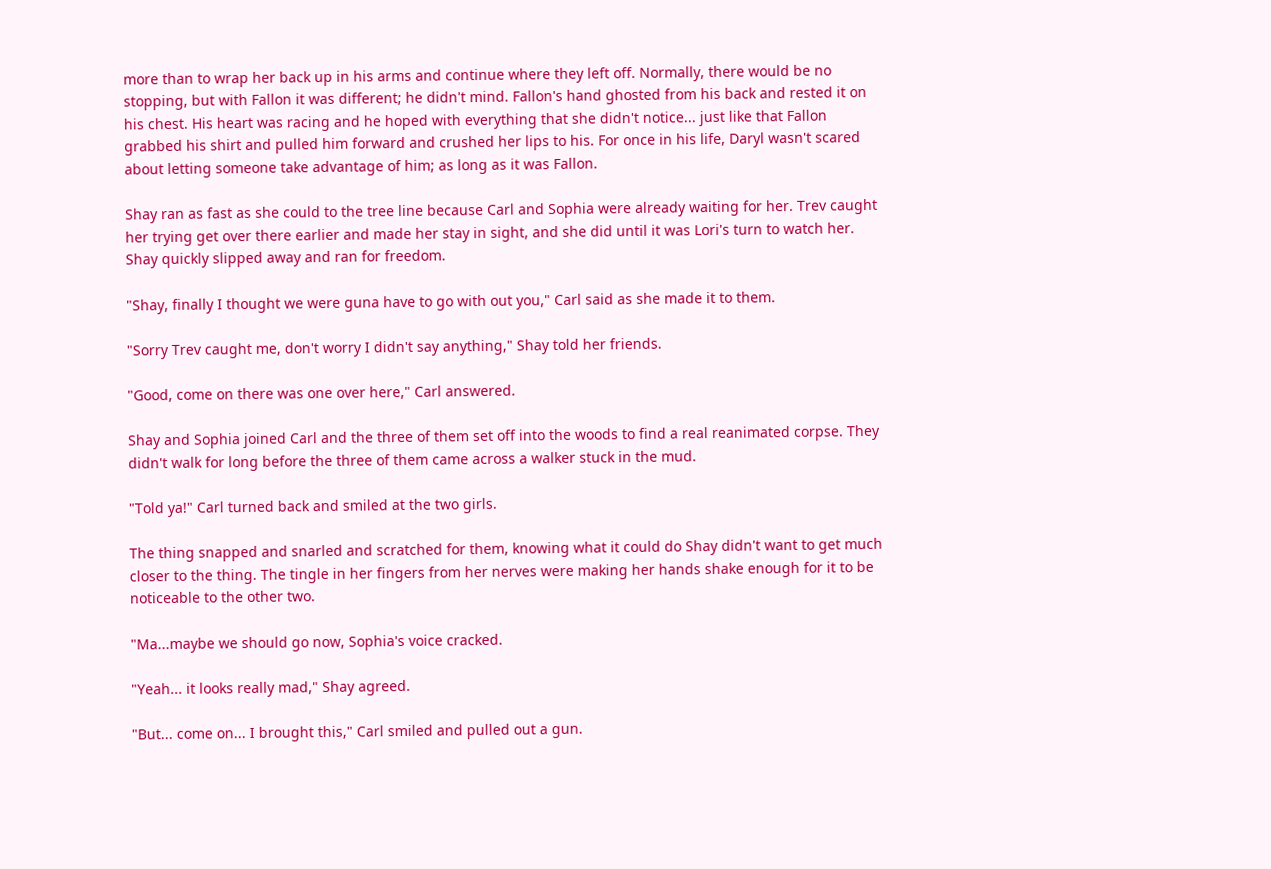more than to wrap her back up in his arms and continue where they left off. Normally, there would be no stopping, but with Fallon it was different; he didn't mind. Fallon's hand ghosted from his back and rested it on his chest. His heart was racing and he hoped with everything that she didn't notice... just like that Fallon grabbed his shirt and pulled him forward and crushed her lips to his. For once in his life, Daryl wasn't scared about letting someone take advantage of him; as long as it was Fallon.

Shay ran as fast as she could to the tree line because Carl and Sophia were already waiting for her. Trev caught her trying get over there earlier and made her stay in sight, and she did until it was Lori's turn to watch her. Shay quickly slipped away and ran for freedom.

"Shay, finally I thought we were guna have to go with out you," Carl said as she made it to them.

"Sorry Trev caught me, don't worry I didn't say anything," Shay told her friends.

"Good, come on there was one over here," Carl answered.

Shay and Sophia joined Carl and the three of them set off into the woods to find a real reanimated corpse. They didn't walk for long before the three of them came across a walker stuck in the mud.

"Told ya!" Carl turned back and smiled at the two girls.

The thing snapped and snarled and scratched for them, knowing what it could do Shay didn't want to get much closer to the thing. The tingle in her fingers from her nerves were making her hands shake enough for it to be noticeable to the other two.

"Ma...maybe we should go now, Sophia's voice cracked.

"Yeah... it looks really mad," Shay agreed.

"But... come on... I brought this," Carl smiled and pulled out a gun.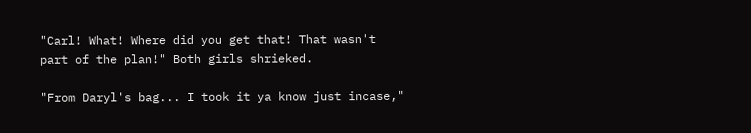"Carl! What! Where did you get that! That wasn't part of the plan!" Both girls shrieked.

"From Daryl's bag... I took it ya know just incase,"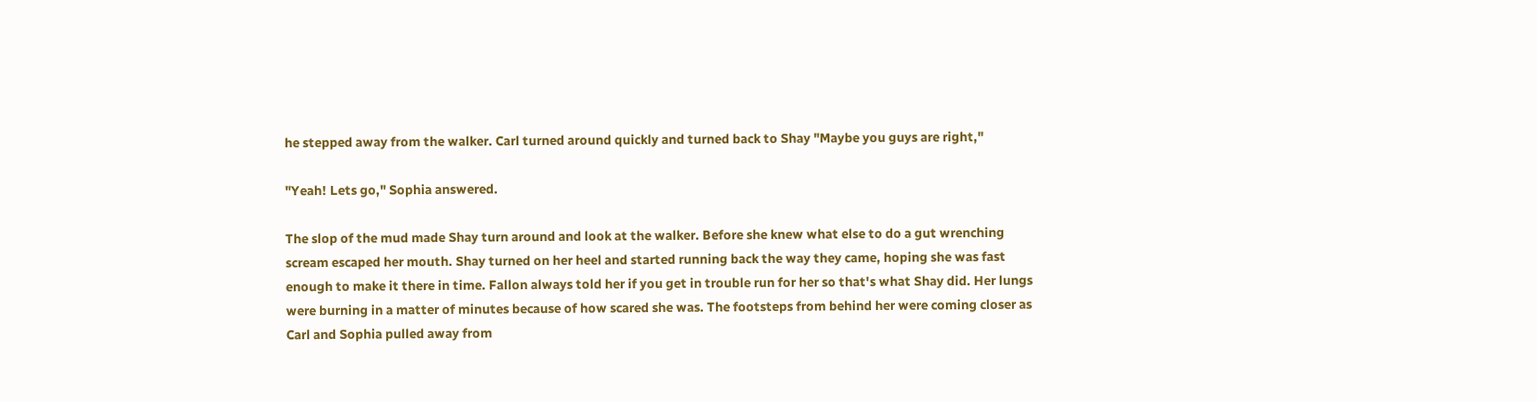he stepped away from the walker. Carl turned around quickly and turned back to Shay "Maybe you guys are right,"

"Yeah! Lets go," Sophia answered.

The slop of the mud made Shay turn around and look at the walker. Before she knew what else to do a gut wrenching scream escaped her mouth. Shay turned on her heel and started running back the way they came, hoping she was fast enough to make it there in time. Fallon always told her if you get in trouble run for her so that's what Shay did. Her lungs were burning in a matter of minutes because of how scared she was. The footsteps from behind her were coming closer as Carl and Sophia pulled away from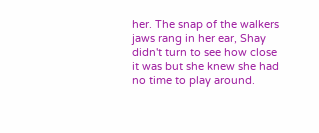her. The snap of the walkers jaws rang in her ear, Shay didn't turn to see how close it was but she knew she had no time to play around.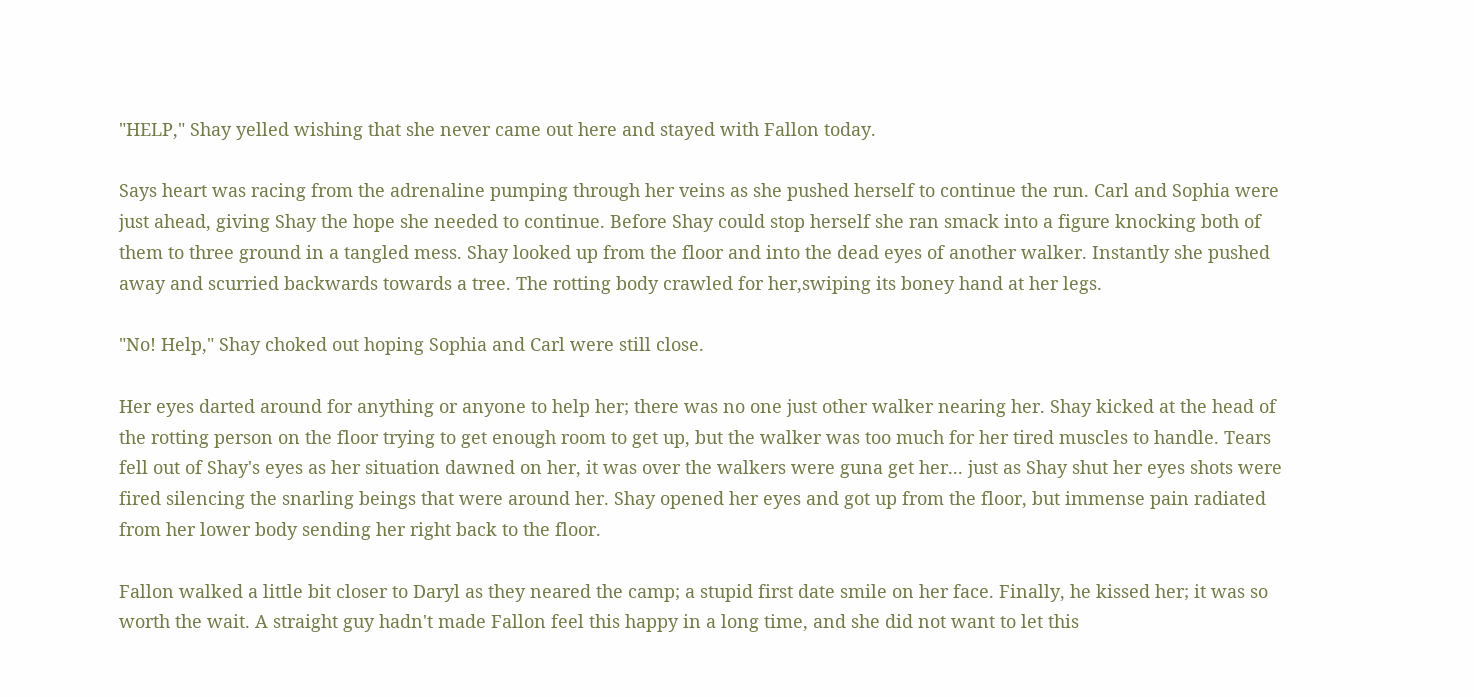"HELP," Shay yelled wishing that she never came out here and stayed with Fallon today.

Says heart was racing from the adrenaline pumping through her veins as she pushed herself to continue the run. Carl and Sophia were just ahead, giving Shay the hope she needed to continue. Before Shay could stop herself she ran smack into a figure knocking both of them to three ground in a tangled mess. Shay looked up from the floor and into the dead eyes of another walker. Instantly she pushed away and scurried backwards towards a tree. The rotting body crawled for her,swiping its boney hand at her legs.

"No! Help," Shay choked out hoping Sophia and Carl were still close.

Her eyes darted around for anything or anyone to help her; there was no one just other walker nearing her. Shay kicked at the head of the rotting person on the floor trying to get enough room to get up, but the walker was too much for her tired muscles to handle. Tears fell out of Shay's eyes as her situation dawned on her, it was over the walkers were guna get her... just as Shay shut her eyes shots were fired silencing the snarling beings that were around her. Shay opened her eyes and got up from the floor, but immense pain radiated from her lower body sending her right back to the floor.

Fallon walked a little bit closer to Daryl as they neared the camp; a stupid first date smile on her face. Finally, he kissed her; it was so worth the wait. A straight guy hadn't made Fallon feel this happy in a long time, and she did not want to let this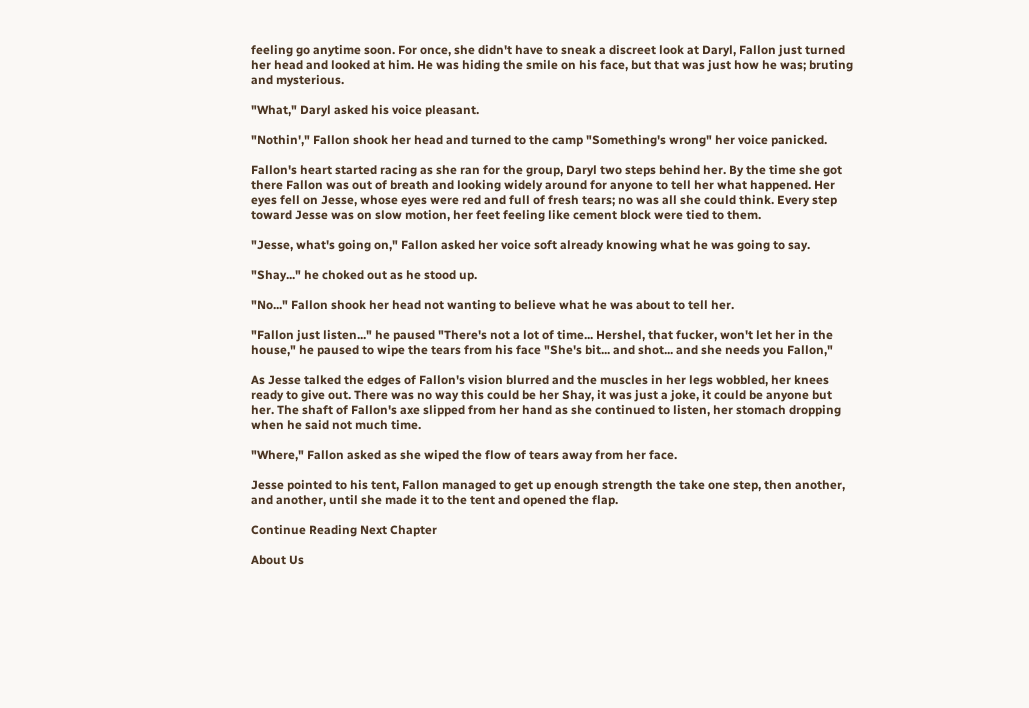feeling go anytime soon. For once, she didn't have to sneak a discreet look at Daryl, Fallon just turned her head and looked at him. He was hiding the smile on his face, but that was just how he was; bruting and mysterious.

"What," Daryl asked his voice pleasant.

"Nothin'," Fallon shook her head and turned to the camp "Something's wrong" her voice panicked.

Fallon's heart started racing as she ran for the group, Daryl two steps behind her. By the time she got there Fallon was out of breath and looking widely around for anyone to tell her what happened. Her eyes fell on Jesse, whose eyes were red and full of fresh tears; no was all she could think. Every step toward Jesse was on slow motion, her feet feeling like cement block were tied to them.

"Jesse, what's going on," Fallon asked her voice soft already knowing what he was going to say.

"Shay..." he choked out as he stood up.

"No..." Fallon shook her head not wanting to believe what he was about to tell her.

"Fallon just listen..." he paused "There's not a lot of time... Hershel, that fucker, won't let her in the house," he paused to wipe the tears from his face "She's bit... and shot... and she needs you Fallon,"

As Jesse talked the edges of Fallon's vision blurred and the muscles in her legs wobbled, her knees ready to give out. There was no way this could be her Shay, it was just a joke, it could be anyone but her. The shaft of Fallon's axe slipped from her hand as she continued to listen, her stomach dropping when he said not much time.

"Where," Fallon asked as she wiped the flow of tears away from her face.

Jesse pointed to his tent, Fallon managed to get up enough strength the take one step, then another, and another, until she made it to the tent and opened the flap.

Continue Reading Next Chapter

About Us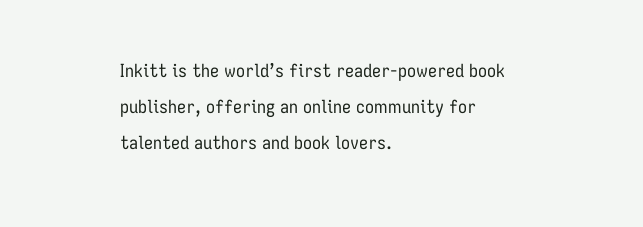Inkitt is the world’s first reader-powered book publisher, offering an online community for talented authors and book lovers.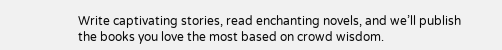Write captivating stories, read enchanting novels, and we’ll publish the books you love the most based on crowd wisdom.